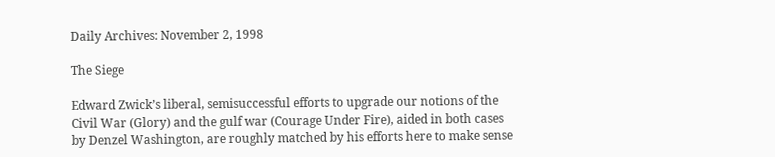Daily Archives: November 2, 1998

The Siege

Edward Zwick’s liberal, semisuccessful efforts to upgrade our notions of the Civil War (Glory) and the gulf war (Courage Under Fire), aided in both cases by Denzel Washington, are roughly matched by his efforts here to make sense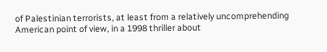of Palestinian terrorists, at least from a relatively uncomprehending American point of view, in a 1998 thriller about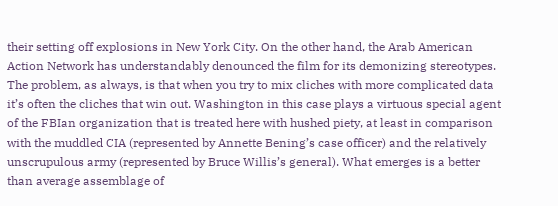their setting off explosions in New York City. On the other hand, the Arab American Action Network has understandably denounced the film for its demonizing stereotypes. The problem, as always, is that when you try to mix cliches with more complicated data it’s often the cliches that win out. Washington in this case plays a virtuous special agent of the FBIan organization that is treated here with hushed piety, at least in comparison with the muddled CIA (represented by Annette Bening’s case officer) and the relatively unscrupulous army (represented by Bruce Willis’s general). What emerges is a better than average assemblage of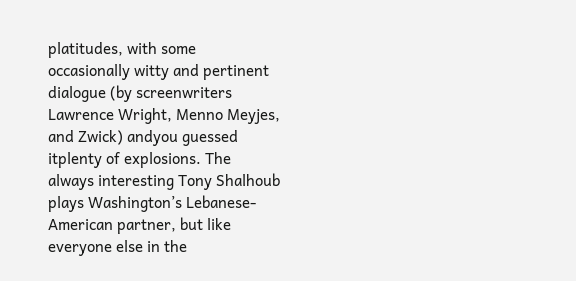platitudes, with some occasionally witty and pertinent dialogue (by screenwriters Lawrence Wright, Menno Meyjes, and Zwick) andyou guessed itplenty of explosions. The always interesting Tony Shalhoub plays Washington’s Lebanese-American partner, but like everyone else in the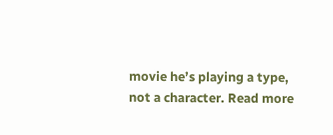movie he’s playing a type, not a character. Read more